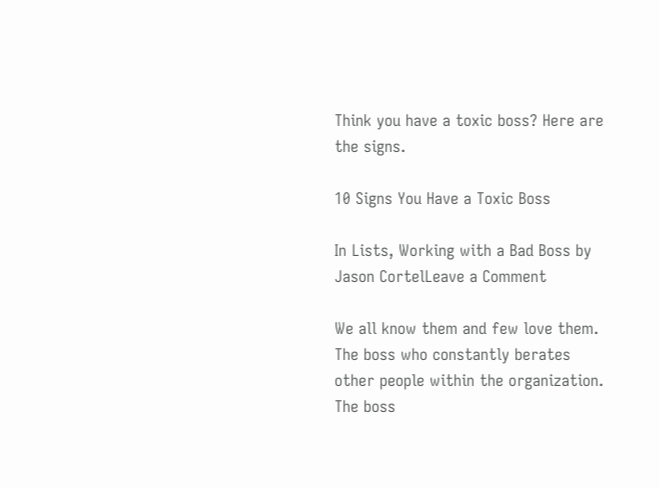Think you have a toxic boss? Here are the signs.

10 Signs You Have a Toxic Boss

In Lists, Working with a Bad Boss by Jason CortelLeave a Comment

We all know them and few love them. The boss who constantly berates other people within the organization. The boss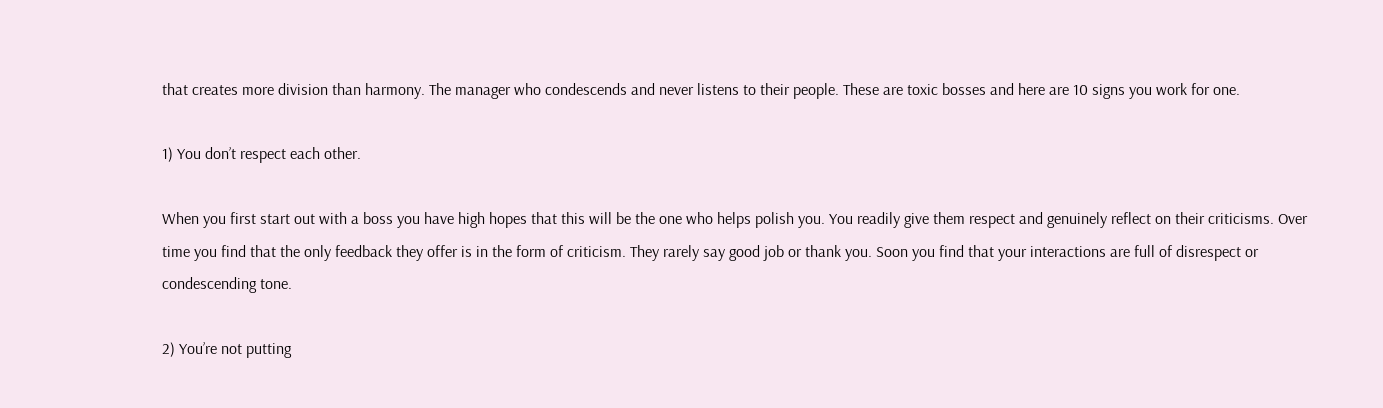that creates more division than harmony. The manager who condescends and never listens to their people. These are toxic bosses and here are 10 signs you work for one.

1) You don’t respect each other.

When you first start out with a boss you have high hopes that this will be the one who helps polish you. You readily give them respect and genuinely reflect on their criticisms. Over time you find that the only feedback they offer is in the form of criticism. They rarely say good job or thank you. Soon you find that your interactions are full of disrespect or condescending tone.

2) You’re not putting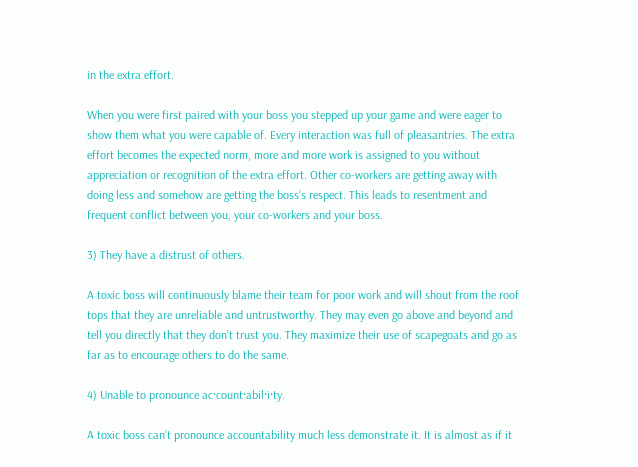in the extra effort.

When you were first paired with your boss you stepped up your game and were eager to show them what you were capable of. Every interaction was full of pleasantries. The extra effort becomes the expected norm, more and more work is assigned to you without appreciation or recognition of the extra effort. Other co-workers are getting away with doing less and somehow are getting the boss’s respect. This leads to resentment and frequent conflict between you, your co-workers and your boss.

3) They have a distrust of others.

A toxic boss will continuously blame their team for poor work and will shout from the roof tops that they are unreliable and untrustworthy. They may even go above and beyond and tell you directly that they don’t trust you. They maximize their use of scapegoats and go as far as to encourage others to do the same.

4) Unable to pronounce ac·count·abil·i·ty.

A toxic boss can’t pronounce accountability much less demonstrate it. It is almost as if it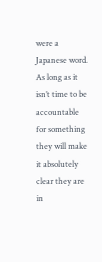were a Japanese word. As long as it isn’t time to be accountable for something they will make it absolutely clear they are in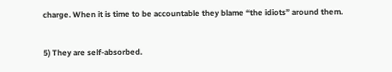charge. When it is time to be accountable they blame “the idiots” around them.

5) They are self-absorbed.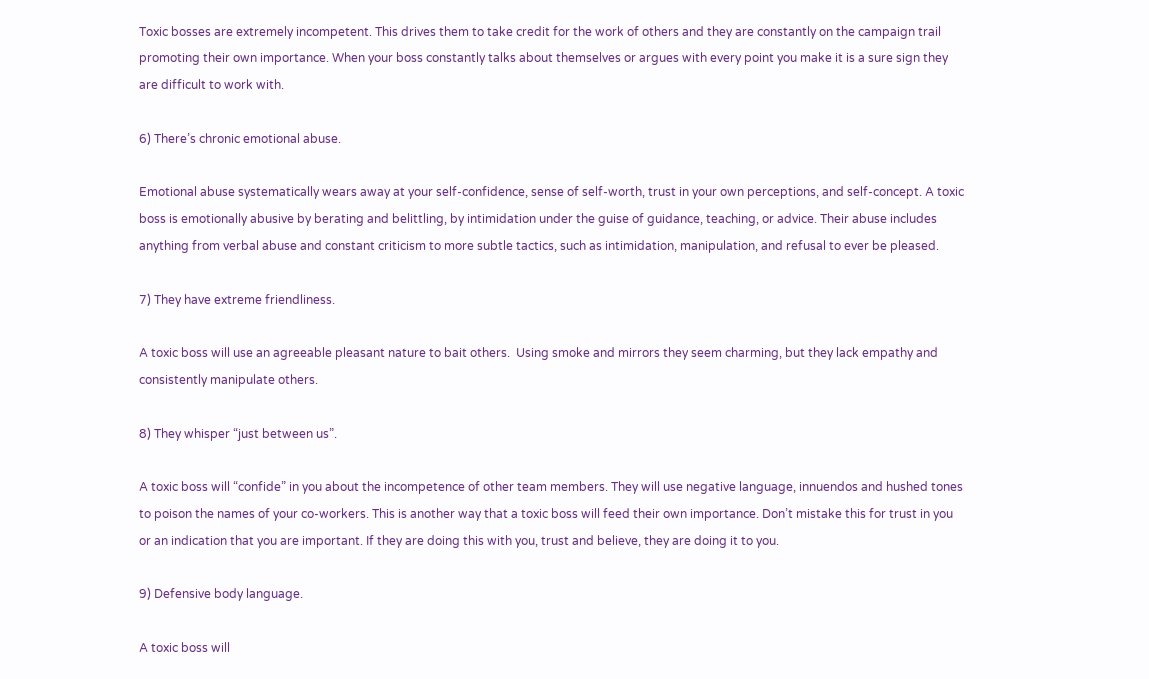Toxic bosses are extremely incompetent. This drives them to take credit for the work of others and they are constantly on the campaign trail promoting their own importance. When your boss constantly talks about themselves or argues with every point you make it is a sure sign they are difficult to work with.

6) There’s chronic emotional abuse.

Emotional abuse systematically wears away at your self-confidence, sense of self-worth, trust in your own perceptions, and self-concept. A toxic boss is emotionally abusive by berating and belittling, by intimidation under the guise of guidance, teaching, or advice. Their abuse includes anything from verbal abuse and constant criticism to more subtle tactics, such as intimidation, manipulation, and refusal to ever be pleased.

7) They have extreme friendliness.

A toxic boss will use an agreeable pleasant nature to bait others.  Using smoke and mirrors they seem charming, but they lack empathy and consistently manipulate others.

8) They whisper “just between us”.

A toxic boss will “confide” in you about the incompetence of other team members. They will use negative language, innuendos and hushed tones to poison the names of your co-workers. This is another way that a toxic boss will feed their own importance. Don’t mistake this for trust in you or an indication that you are important. If they are doing this with you, trust and believe, they are doing it to you.

9) Defensive body language.

A toxic boss will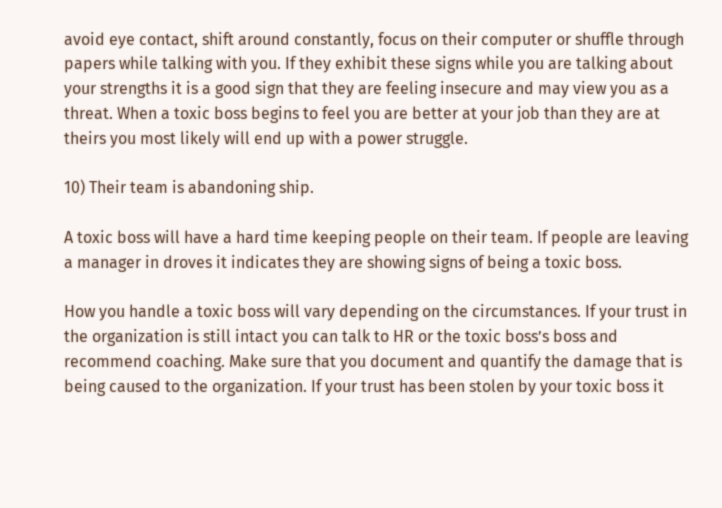avoid eye contact, shift around constantly, focus on their computer or shuffle through papers while talking with you. If they exhibit these signs while you are talking about your strengths it is a good sign that they are feeling insecure and may view you as a threat. When a toxic boss begins to feel you are better at your job than they are at theirs you most likely will end up with a power struggle.

10) Their team is abandoning ship.

A toxic boss will have a hard time keeping people on their team. If people are leaving a manager in droves it indicates they are showing signs of being a toxic boss.

How you handle a toxic boss will vary depending on the circumstances. If your trust in the organization is still intact you can talk to HR or the toxic boss’s boss and recommend coaching. Make sure that you document and quantify the damage that is being caused to the organization. If your trust has been stolen by your toxic boss it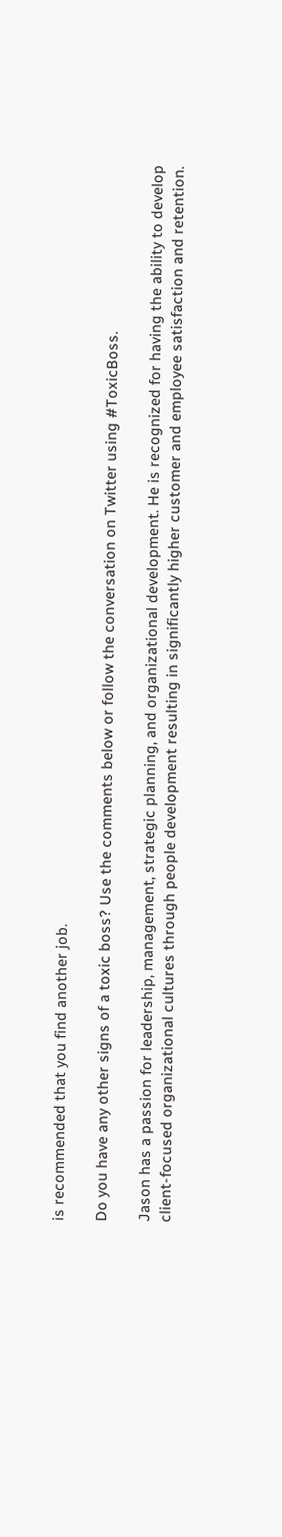is recommended that you find another job.

Do you have any other signs of a toxic boss? Use the comments below or follow the conversation on Twitter using #ToxicBoss.

Jason has a passion for leadership, management, strategic planning, and organizational development. He is recognized for having the ability to develop client-focused organizational cultures through people development resulting in significantly higher customer and employee satisfaction and retention.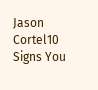Jason Cortel10 Signs You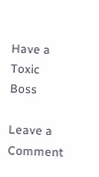Have a Toxic Boss

Leave a Comment